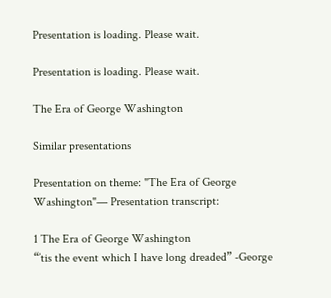Presentation is loading. Please wait.

Presentation is loading. Please wait.

The Era of George Washington

Similar presentations

Presentation on theme: "The Era of George Washington"— Presentation transcript:

1 The Era of George Washington
“’tis the event which I have long dreaded” -George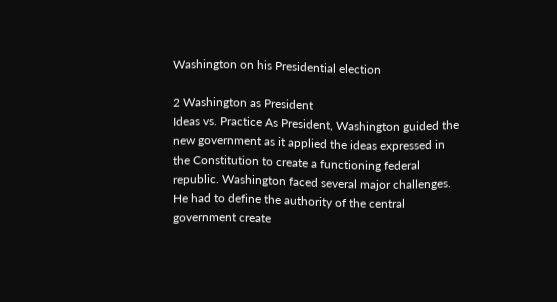Washington on his Presidential election

2 Washington as President
Ideas vs. Practice As President, Washington guided the new government as it applied the ideas expressed in the Constitution to create a functioning federal republic. Washington faced several major challenges. He had to define the authority of the central government create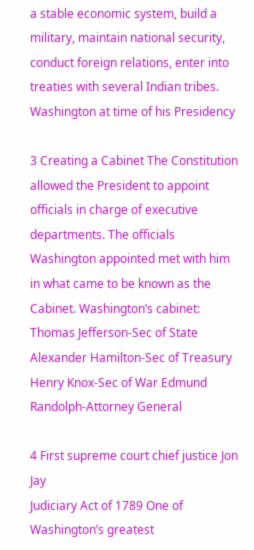a stable economic system, build a military, maintain national security, conduct foreign relations, enter into treaties with several Indian tribes. Washington at time of his Presidency

3 Creating a Cabinet The Constitution allowed the President to appoint officials in charge of executive departments. The officials Washington appointed met with him in what came to be known as the Cabinet. Washington’s cabinet: Thomas Jefferson-Sec of State Alexander Hamilton-Sec of Treasury Henry Knox-Sec of War Edmund Randolph-Attorney General

4 First supreme court chief justice Jon Jay
Judiciary Act of 1789 One of Washington’s greatest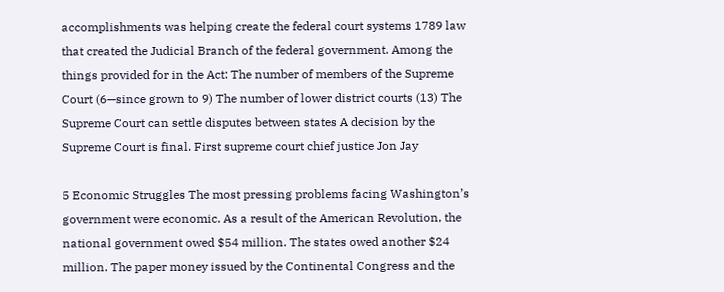accomplishments was helping create the federal court systems 1789 law that created the Judicial Branch of the federal government. Among the things provided for in the Act: The number of members of the Supreme Court (6—since grown to 9) The number of lower district courts (13) The Supreme Court can settle disputes between states A decision by the Supreme Court is final. First supreme court chief justice Jon Jay

5 Economic Struggles The most pressing problems facing Washington’s government were economic. As a result of the American Revolution, the national government owed $54 million. The states owed another $24 million. The paper money issued by the Continental Congress and the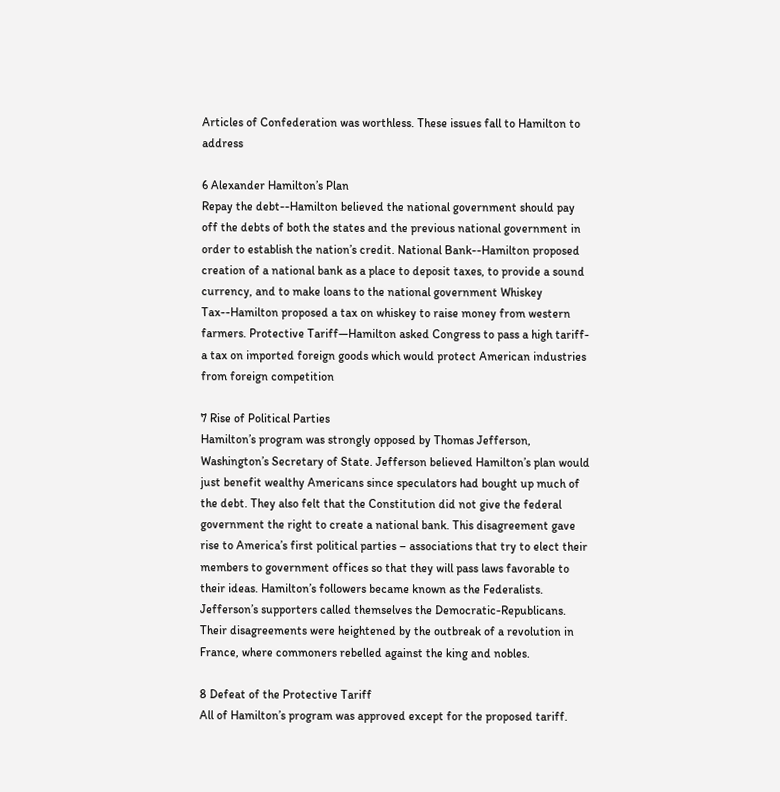Articles of Confederation was worthless. These issues fall to Hamilton to address

6 Alexander Hamilton’s Plan
Repay the debt--Hamilton believed the national government should pay off the debts of both the states and the previous national government in order to establish the nation’s credit. National Bank--Hamilton proposed creation of a national bank as a place to deposit taxes, to provide a sound currency, and to make loans to the national government Whiskey Tax--Hamilton proposed a tax on whiskey to raise money from western farmers. Protective Tariff—Hamilton asked Congress to pass a high tariff-a tax on imported foreign goods which would protect American industries from foreign competition

7 Rise of Political Parties
Hamilton’s program was strongly opposed by Thomas Jefferson, Washington’s Secretary of State. Jefferson believed Hamilton’s plan would just benefit wealthy Americans since speculators had bought up much of the debt. They also felt that the Constitution did not give the federal government the right to create a national bank. This disagreement gave rise to America’s first political parties – associations that try to elect their members to government offices so that they will pass laws favorable to their ideas. Hamilton’s followers became known as the Federalists. Jefferson’s supporters called themselves the Democratic-Republicans. Their disagreements were heightened by the outbreak of a revolution in France, where commoners rebelled against the king and nobles.

8 Defeat of the Protective Tariff
All of Hamilton’s program was approved except for the proposed tariff.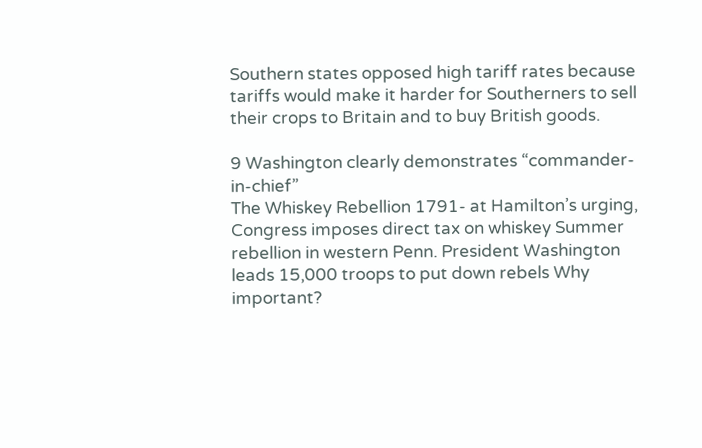Southern states opposed high tariff rates because tariffs would make it harder for Southerners to sell their crops to Britain and to buy British goods.

9 Washington clearly demonstrates “commander-in-chief”
The Whiskey Rebellion 1791- at Hamilton’s urging, Congress imposes direct tax on whiskey Summer rebellion in western Penn. President Washington leads 15,000 troops to put down rebels Why important?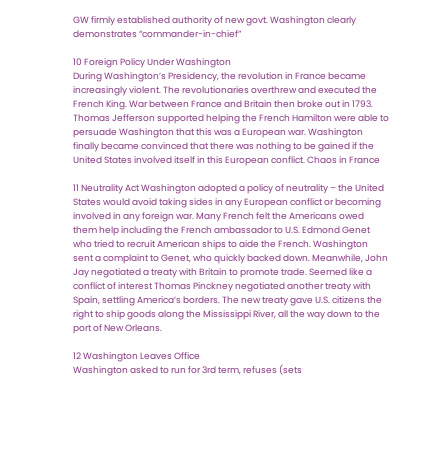GW firmly established authority of new govt. Washington clearly demonstrates “commander-in-chief”

10 Foreign Policy Under Washington
During Washington’s Presidency, the revolution in France became increasingly violent. The revolutionaries overthrew and executed the French King. War between France and Britain then broke out in 1793. Thomas Jefferson supported helping the French Hamilton were able to persuade Washington that this was a European war. Washington finally became convinced that there was nothing to be gained if the United States involved itself in this European conflict. Chaos in France

11 Neutrality Act Washington adopted a policy of neutrality – the United States would avoid taking sides in any European conflict or becoming involved in any foreign war. Many French felt the Americans owed them help including the French ambassador to U.S. Edmond Genet who tried to recruit American ships to aide the French. Washington sent a complaint to Genet, who quickly backed down. Meanwhile, John Jay negotiated a treaty with Britain to promote trade. Seemed like a conflict of interest Thomas Pinckney negotiated another treaty with Spain, settling America’s borders. The new treaty gave U.S. citizens the right to ship goods along the Mississippi River, all the way down to the port of New Orleans.

12 Washington Leaves Office
Washington asked to run for 3rd term, refuses (sets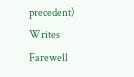precedent) Writes Farewell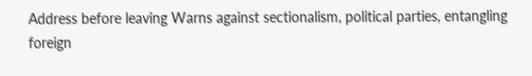Address before leaving Warns against sectionalism, political parties, entangling foreign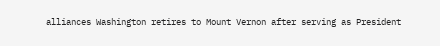alliances Washington retires to Mount Vernon after serving as President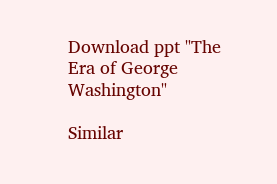Download ppt "The Era of George Washington"

Similar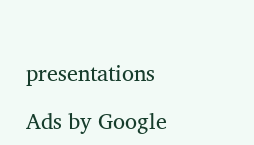presentations

Ads by Google